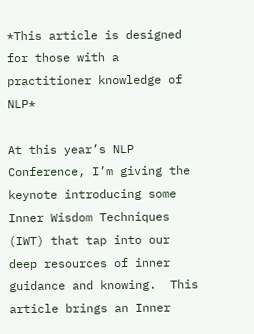*This article is designed for those with a practitioner knowledge of NLP*

At this year’s NLP Conference, I’m giving the keynote introducing some Inner Wisdom Techniques (IWT) that tap into our deep resources of inner guidance and knowing.  This article brings an Inner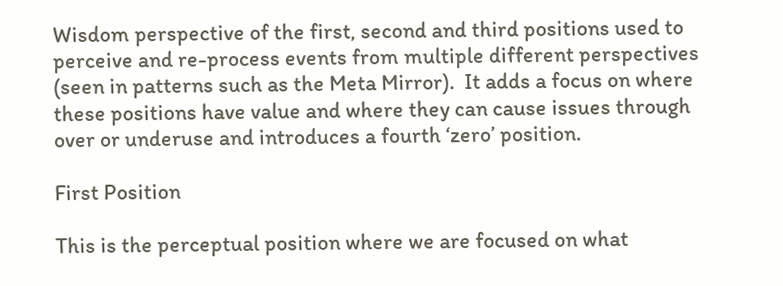Wisdom perspective of the first, second and third positions used to perceive and re-process events from multiple different perspectives (seen in patterns such as the Meta Mirror).  It adds a focus on where these positions have value and where they can cause issues through over or underuse and introduces a fourth ‘zero’ position.

First Position

This is the perceptual position where we are focused on what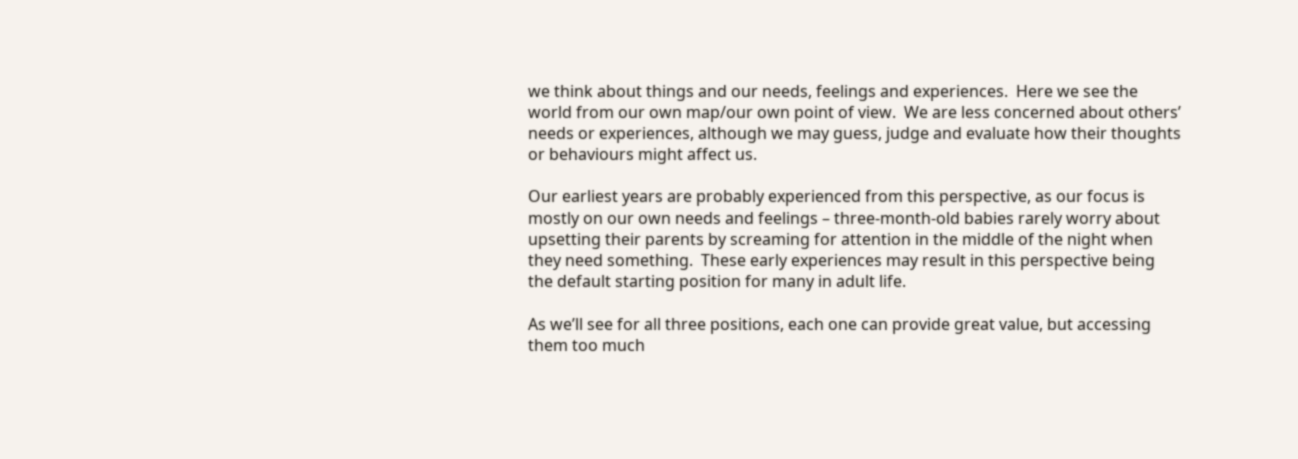we think about things and our needs, feelings and experiences.  Here we see the world from our own map/our own point of view.  We are less concerned about others’ needs or experiences, although we may guess, judge and evaluate how their thoughts or behaviours might affect us.

Our earliest years are probably experienced from this perspective, as our focus is mostly on our own needs and feelings – three-month-old babies rarely worry about upsetting their parents by screaming for attention in the middle of the night when they need something.  These early experiences may result in this perspective being the default starting position for many in adult life.

As we’ll see for all three positions, each one can provide great value, but accessing them too much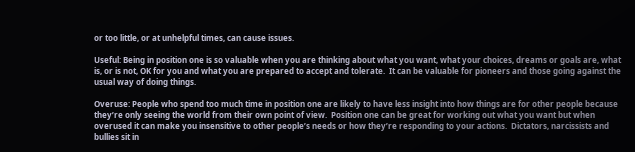or too little, or at unhelpful times, can cause issues.

Useful: Being in position one is so valuable when you are thinking about what you want, what your choices, dreams or goals are, what is, or is not, OK for you and what you are prepared to accept and tolerate.  It can be valuable for pioneers and those going against the usual way of doing things.

Overuse: People who spend too much time in position one are likely to have less insight into how things are for other people because they’re only seeing the world from their own point of view.  Position one can be great for working out what you want but when overused it can make you insensitive to other people’s needs or how they’re responding to your actions.  Dictators, narcissists and bullies sit in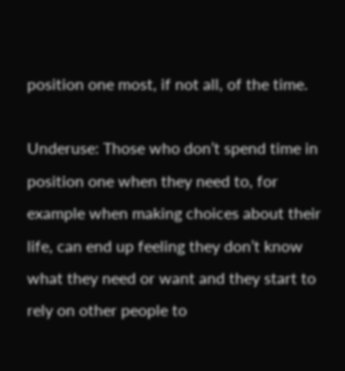position one most, if not all, of the time.

Underuse: Those who don’t spend time in position one when they need to, for example when making choices about their life, can end up feeling they don’t know what they need or want and they start to rely on other people to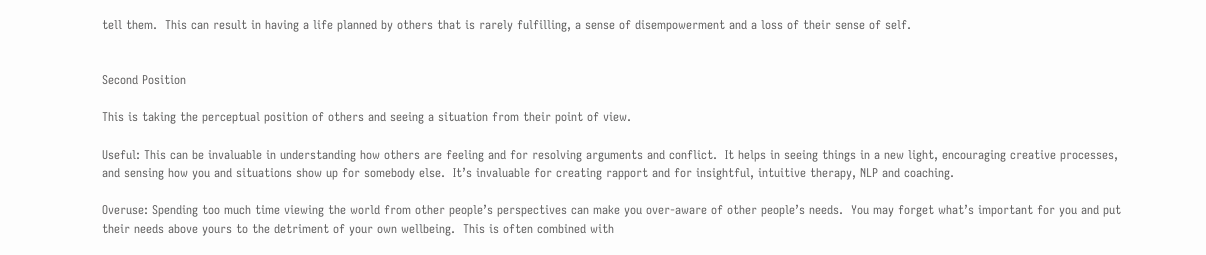tell them.  This can result in having a life planned by others that is rarely fulfilling, a sense of disempowerment and a loss of their sense of self.


Second Position

This is taking the perceptual position of others and seeing a situation from their point of view.

Useful: This can be invaluable in understanding how others are feeling and for resolving arguments and conflict.  It helps in seeing things in a new light, encouraging creative processes, and sensing how you and situations show up for somebody else.  It’s invaluable for creating rapport and for insightful, intuitive therapy, NLP and coaching.

Overuse: Spending too much time viewing the world from other people’s perspectives can make you over-aware of other people’s needs.  You may forget what’s important for you and put their needs above yours to the detriment of your own wellbeing.  This is often combined with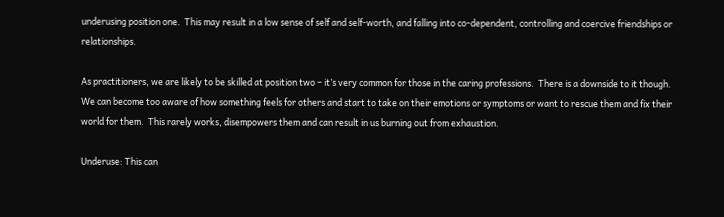underusing position one.  This may result in a low sense of self and self-worth, and falling into co-dependent, controlling and coercive friendships or relationships.

As practitioners, we are likely to be skilled at position two – it’s very common for those in the caring professions.  There is a downside to it though.  We can become too aware of how something feels for others and start to take on their emotions or symptoms or want to rescue them and fix their world for them.  This rarely works, disempowers them and can result in us burning out from exhaustion.

Underuse: This can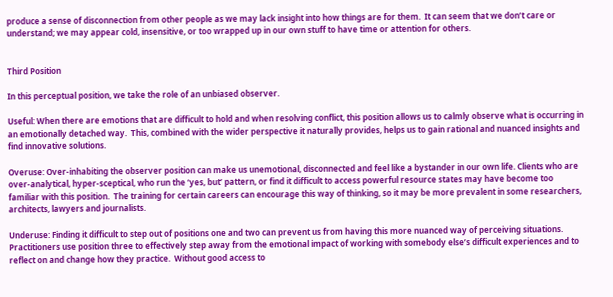produce a sense of disconnection from other people as we may lack insight into how things are for them.  It can seem that we don’t care or understand; we may appear cold, insensitive, or too wrapped up in our own stuff to have time or attention for others.


Third Position

In this perceptual position, we take the role of an unbiased observer.

Useful: When there are emotions that are difficult to hold and when resolving conflict, this position allows us to calmly observe what is occurring in an emotionally detached way.  This, combined with the wider perspective it naturally provides, helps us to gain rational and nuanced insights and find innovative solutions.

Overuse: Over-inhabiting the observer position can make us unemotional, disconnected and feel like a bystander in our own life. Clients who are over-analytical, hyper-sceptical, who run the ‘yes, but’ pattern, or find it difficult to access powerful resource states may have become too familiar with this position.  The training for certain careers can encourage this way of thinking, so it may be more prevalent in some researchers, architects, lawyers and journalists.

Underuse: Finding it difficult to step out of positions one and two can prevent us from having this more nuanced way of perceiving situations. Practitioners use position three to effectively step away from the emotional impact of working with somebody else’s difficult experiences and to reflect on and change how they practice.  Without good access to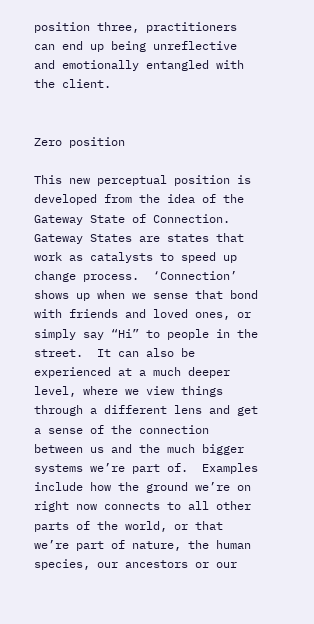position three, practitioners can end up being unreflective and emotionally entangled with the client.


Zero position

This new perceptual position is developed from the idea of the Gateway State of Connection.  Gateway States are states that work as catalysts to speed up change process.  ‘Connection’ shows up when we sense that bond with friends and loved ones, or simply say “Hi” to people in the street.  It can also be experienced at a much deeper level, where we view things through a different lens and get a sense of the connection between us and the much bigger systems we’re part of.  Examples include how the ground we’re on right now connects to all other parts of the world, or that we’re part of nature, the human species, our ancestors or our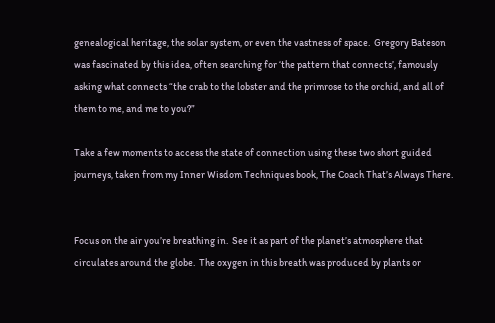genealogical heritage, the solar system, or even the vastness of space.  Gregory Bateson was fascinated by this idea, often searching for ‘the pattern that connects’, famously asking what connects “the crab to the lobster and the primrose to the orchid, and all of them to me, and me to you?”

Take a few moments to access the state of connection using these two short guided journeys, taken from my Inner Wisdom Techniques book, The Coach That’s Always There.


Focus on the air you’re breathing in.  See it as part of the planet’s atmosphere that circulates around the globe.  The oxygen in this breath was produced by plants or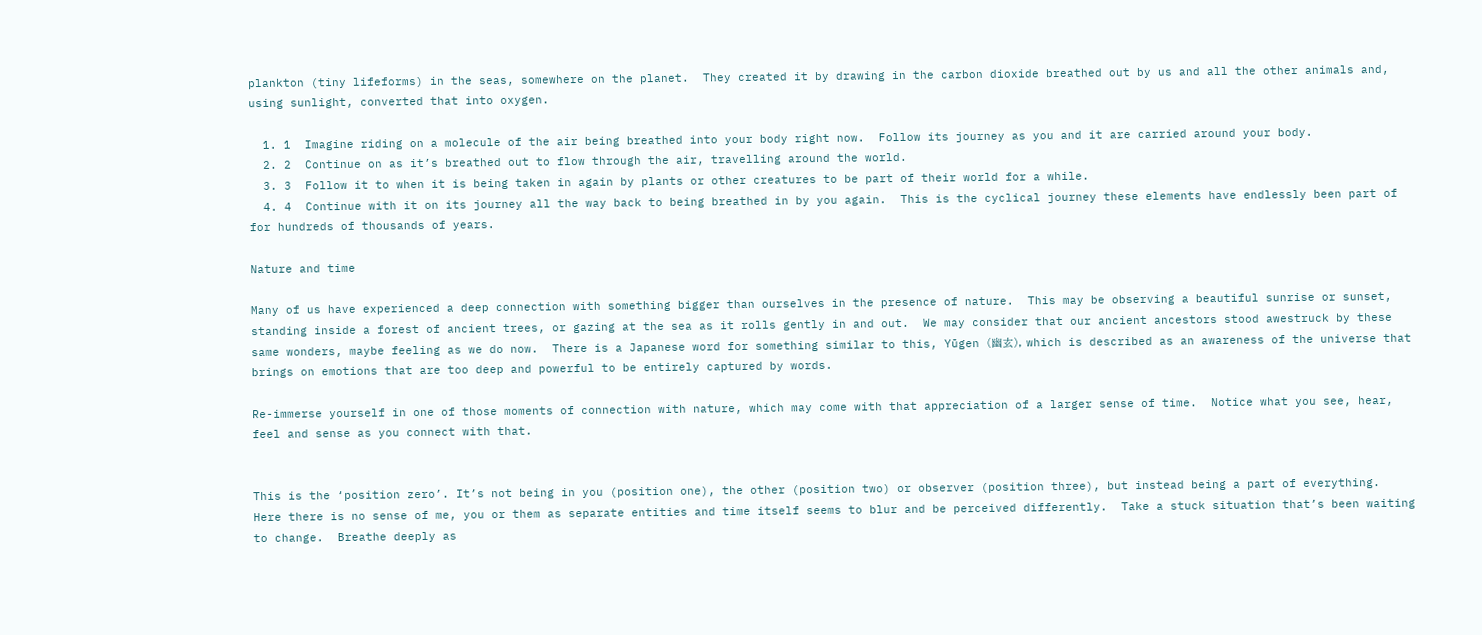plankton (tiny lifeforms) in the seas, somewhere on the planet.  They created it by drawing in the carbon dioxide breathed out by us and all the other animals and, using sunlight, converted that into oxygen.

  1. 1  Imagine riding on a molecule of the air being breathed into your body right now.  Follow its journey as you and it are carried around your body.
  2. 2  Continue on as it’s breathed out to flow through the air, travelling around the world.
  3. 3  Follow it to when it is being taken in again by plants or other creatures to be part of their world for a while.
  4. 4  Continue with it on its journey all the way back to being breathed in by you again.  This is the cyclical journey these elements have endlessly been part of for hundreds of thousands of years.

Nature and time

Many of us have experienced a deep connection with something bigger than ourselves in the presence of nature.  This may be observing a beautiful sunrise or sunset, standing inside a forest of ancient trees, or gazing at the sea as it rolls gently in and out.  We may consider that our ancient ancestors stood awestruck by these same wonders, maybe feeling as we do now.  There is a Japanese word for something similar to this, Yūgen (幽玄), which is described as an awareness of the universe that brings on emotions that are too deep and powerful to be entirely captured by words.

Re-immerse yourself in one of those moments of connection with nature, which may come with that appreciation of a larger sense of time.  Notice what you see, hear, feel and sense as you connect with that.


This is the ‘position zero’. It’s not being in you (position one), the other (position two) or observer (position three), but instead being a part of everything.  Here there is no sense of me, you or them as separate entities and time itself seems to blur and be perceived differently.  Take a stuck situation that’s been waiting to change.  Breathe deeply as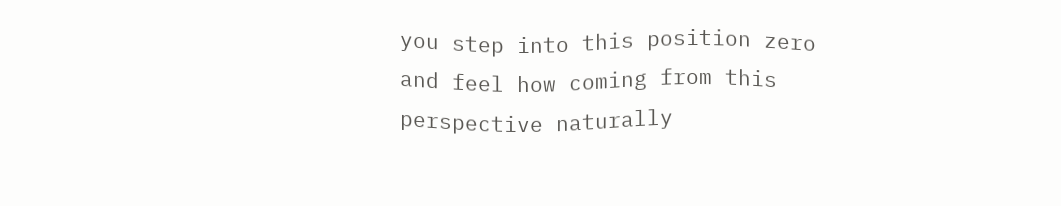you step into this position zero and feel how coming from this perspective naturally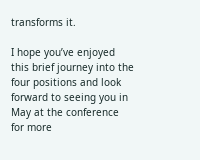transforms it.

I hope you’ve enjoyed this brief journey into the four positions and look forward to seeing you in May at the conference for more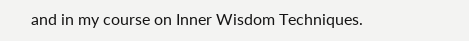and in my course on Inner Wisdom Techniques.